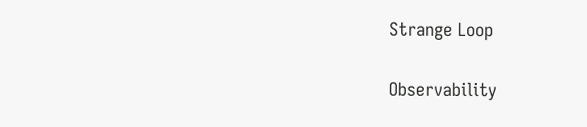Strange Loop

Observability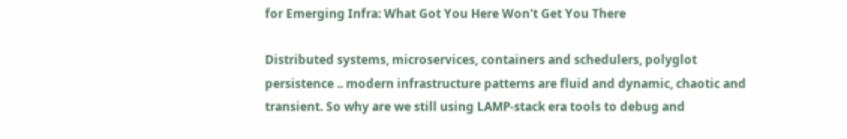for Emerging Infra: What Got You Here Won't Get You There

Distributed systems, microservices, containers and schedulers, polyglot persistence .. modern infrastructure patterns are fluid and dynamic, chaotic and transient. So why are we still using LAMP-stack era tools to debug and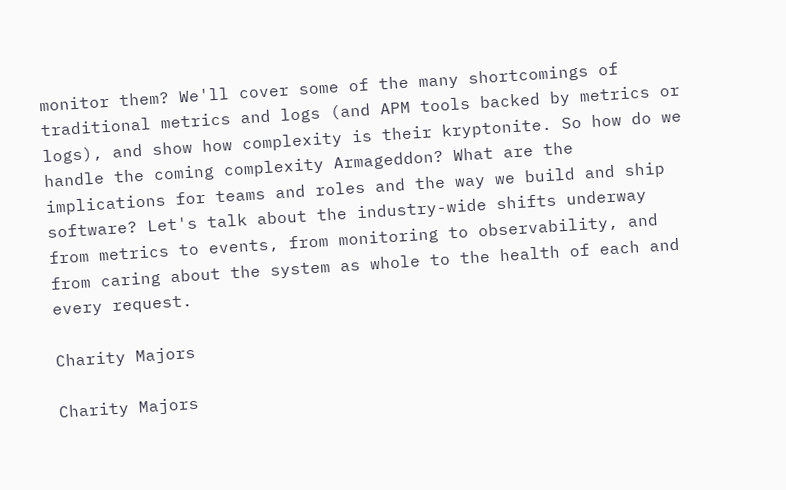monitor them? We'll cover some of the many shortcomings of traditional metrics and logs (and APM tools backed by metrics or logs), and show how complexity is their kryptonite. So how do we handle the coming complexity Armageddon? What are the implications for teams and roles and the way we build and ship software? Let's talk about the industry-wide shifts underway from metrics to events, from monitoring to observability, and from caring about the system as whole to the health of each and every request.

Charity Majors

Charity Majors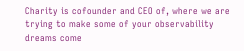Charity is cofounder and CEO of, where we are trying to make some of your observability dreams come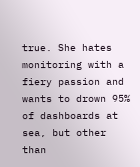true. She hates monitoring with a fiery passion and wants to drown 95% of dashboards at sea, but other than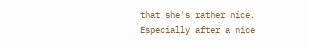that she's rather nice. Especially after a nice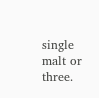single malt or three.